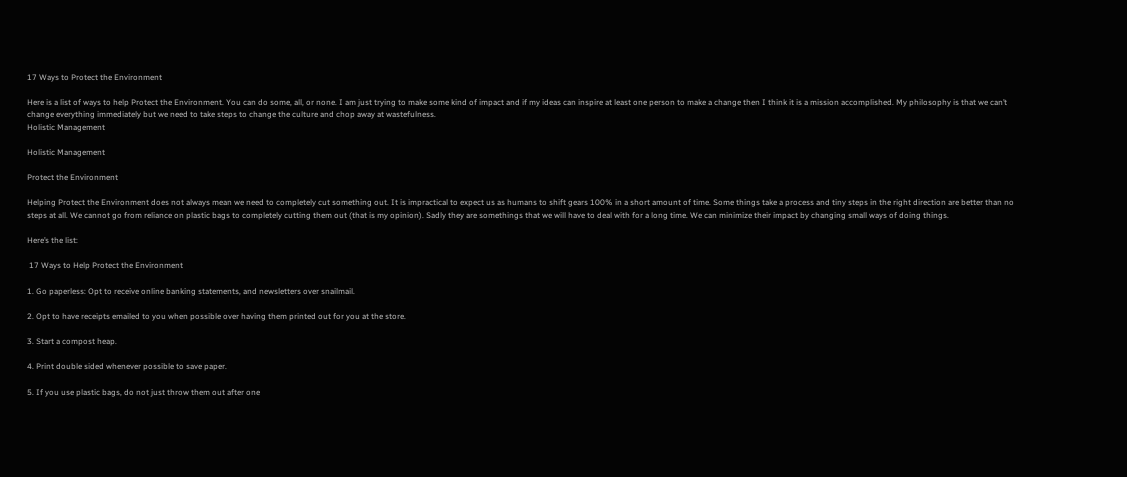17 Ways to Protect the Environment

Here is a list of ways to help Protect the Environment. You can do some, all, or none. I am just trying to make some kind of impact and if my ideas can inspire at least one person to make a change then I think it is a mission accomplished. My philosophy is that we can’t change everything immediately but we need to take steps to change the culture and chop away at wastefulness.
Holistic Management

Holistic Management

Protect the Environment

Helping Protect the Environment does not always mean we need to completely cut something out. It is impractical to expect us as humans to shift gears 100% in a short amount of time. Some things take a process and tiny steps in the right direction are better than no steps at all. We cannot go from reliance on plastic bags to completely cutting them out (that is my opinion). Sadly they are somethings that we will have to deal with for a long time. We can minimize their impact by changing small ways of doing things.

Here’s the list:

 17 Ways to Help Protect the Environment

1. Go paperless: Opt to receive online banking statements, and newsletters over snailmail.

2. Opt to have receipts emailed to you when possible over having them printed out for you at the store.

3. Start a compost heap.

4. Print double sided whenever possible to save paper.

5. If you use plastic bags, do not just throw them out after one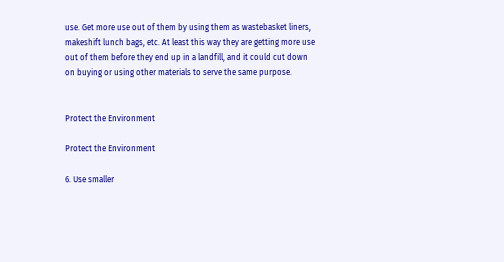use. Get more use out of them by using them as wastebasket liners, makeshift lunch bags, etc. At least this way they are getting more use out of them before they end up in a landfill, and it could cut down on buying or using other materials to serve the same purpose.


Protect the Environment

Protect the Environment

6. Use smaller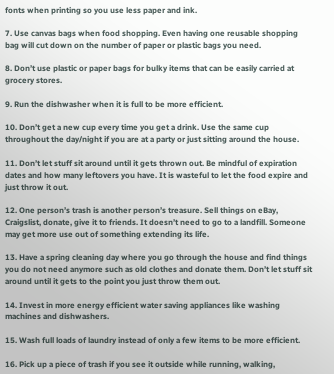fonts when printing so you use less paper and ink.

7. Use canvas bags when food shopping. Even having one reusable shopping bag will cut down on the number of paper or plastic bags you need.

8. Don’t use plastic or paper bags for bulky items that can be easily carried at grocery stores.

9. Run the dishwasher when it is full to be more efficient.

10. Don’t get a new cup every time you get a drink. Use the same cup throughout the day/night if you are at a party or just sitting around the house.

11. Don’t let stuff sit around until it gets thrown out. Be mindful of expiration dates and how many leftovers you have. It is wasteful to let the food expire and just throw it out.

12. One person’s trash is another person’s treasure. Sell things on eBay, Craigslist, donate, give it to friends. It doesn’t need to go to a landfill. Someone may get more use out of something extending its life.

13. Have a spring cleaning day where you go through the house and find things you do not need anymore such as old clothes and donate them. Don’t let stuff sit around until it gets to the point you just throw them out.

14. Invest in more energy efficient water saving appliances like washing machines and dishwashers.

15. Wash full loads of laundry instead of only a few items to be more efficient.

16. Pick up a piece of trash if you see it outside while running, walking,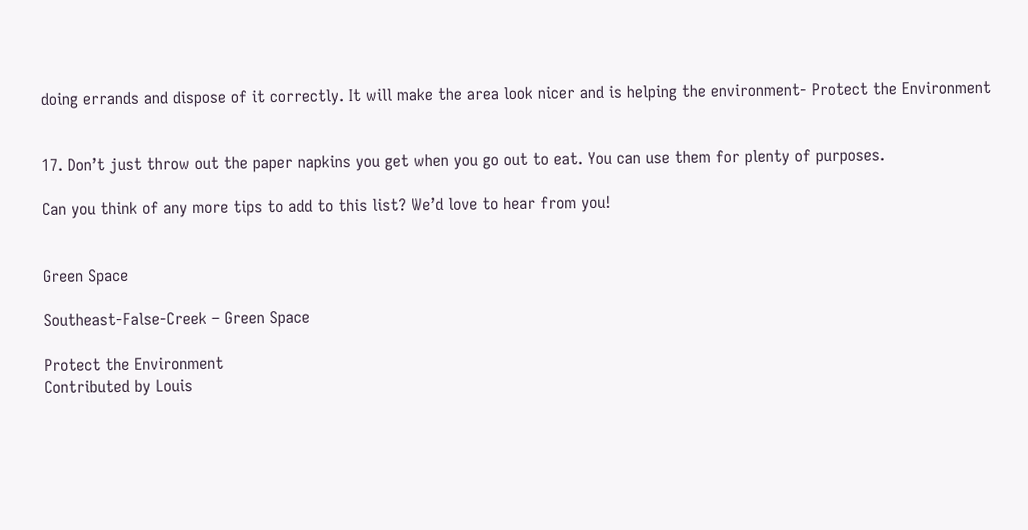doing errands and dispose of it correctly. It will make the area look nicer and is helping the environment- Protect the Environment


17. Don’t just throw out the paper napkins you get when you go out to eat. You can use them for plenty of purposes.

Can you think of any more tips to add to this list? We’d love to hear from you!


Green Space

Southeast-False-Creek – Green Space

Protect the Environment
Contributed by Louis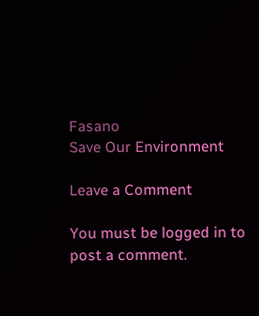Fasano
Save Our Environment

Leave a Comment

You must be logged in to post a comment.